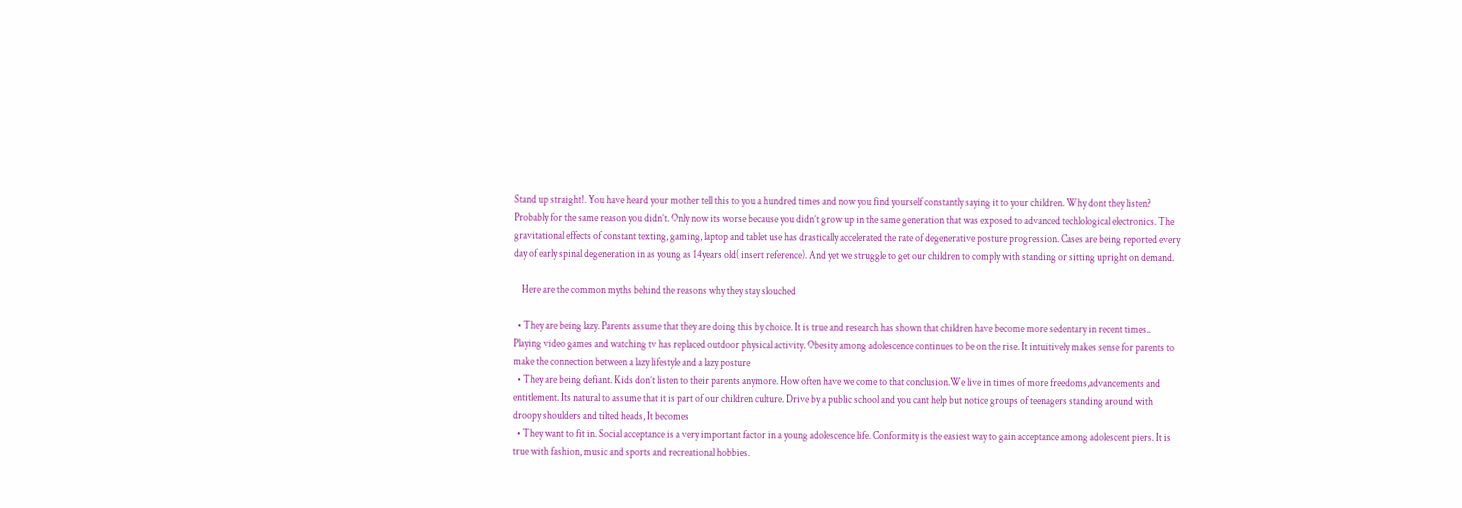Stand up straight!. You have heard your mother tell this to you a hundred times and now you find yourself constantly saying it to your children. Why dont they listen? Probably for the same reason you didn’t. Only now its worse because you didn’t grow up in the same generation that was exposed to advanced techlological electronics. The gravitational effects of constant texting, gaming, laptop and tablet use has drastically accelerated the rate of degenerative posture progression. Cases are being reported every day of early spinal degeneration in as young as 14years old( insert reference). And yet we struggle to get our children to comply with standing or sitting upright on demand.

    Here are the common myths behind the reasons why they stay slouched

  • They are being lazy. Parents assume that they are doing this by choice. It is true and research has shown that children have become more sedentary in recent times.. Playing video games and watching tv has replaced outdoor physical activity. Obesity among adolescence continues to be on the rise. It intuitively makes sense for parents to make the connection between a lazy lifestyle and a lazy posture
  • They are being defiant. Kids don’t listen to their parents anymore. How often have we come to that conclusion.We live in times of more freedoms,advancements and entitlement. Its natural to assume that it is part of our children culture. Drive by a public school and you cant help but notice groups of teenagers standing around with droopy shoulders and tilted heads, It becomes
  • They want to fit in. Social acceptance is a very important factor in a young adolescence life. Conformity is the easiest way to gain acceptance among adolescent piers. It is true with fashion, music and sports and recreational hobbies.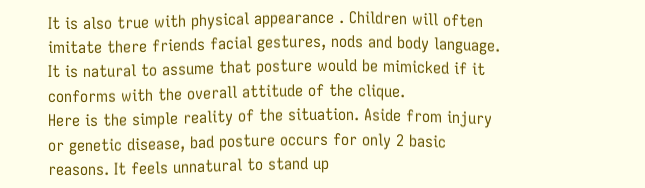It is also true with physical appearance . Children will often imitate there friends facial gestures, nods and body language. It is natural to assume that posture would be mimicked if it conforms with the overall attitude of the clique.
Here is the simple reality of the situation. Aside from injury or genetic disease, bad posture occurs for only 2 basic reasons. It feels unnatural to stand up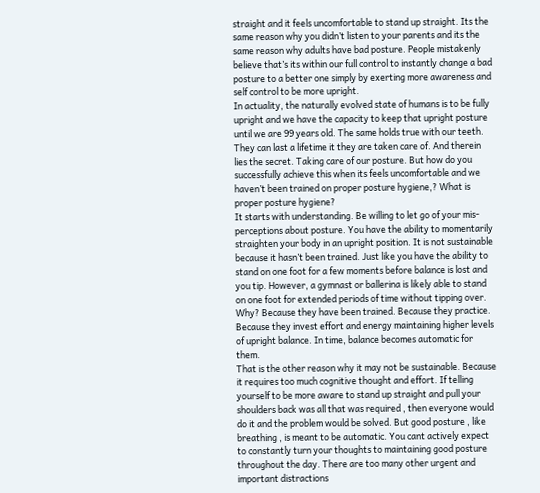straight and it feels uncomfortable to stand up straight. Its the same reason why you didn’t listen to your parents and its the same reason why adults have bad posture. People mistakenly believe that’s its within our full control to instantly change a bad posture to a better one simply by exerting more awareness and self control to be more upright.
In actuality, the naturally evolved state of humans is to be fully upright and we have the capacity to keep that upright posture until we are 99 years old. The same holds true with our teeth. They can last a lifetime it they are taken care of. And therein lies the secret. Taking care of our posture. But how do you successfully achieve this when its feels uncomfortable and we haven’t been trained on proper posture hygiene,? What is proper posture hygiene?
It starts with understanding. Be willing to let go of your mis-perceptions about posture. You have the ability to momentarily straighten your body in an upright position. It is not sustainable because it hasn’t been trained. Just like you have the ability to stand on one foot for a few moments before balance is lost and you tip. However, a gymnast or ballerina is likely able to stand on one foot for extended periods of time without tipping over. Why? Because they have been trained. Because they practice. Because they invest effort and energy maintaining higher levels of upright balance. In time, balance becomes automatic for them.
That is the other reason why it may not be sustainable. Because it requires too much cognitive thought and effort. If telling yourself to be more aware to stand up straight and pull your shoulders back was all that was required , then everyone would do it and the problem would be solved. But good posture , like breathing , is meant to be automatic. You cant actively expect to constantly turn your thoughts to maintaining good posture throughout the day. There are too many other urgent and important distractions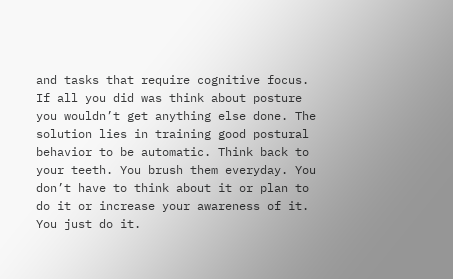and tasks that require cognitive focus. If all you did was think about posture you wouldn’t get anything else done. The solution lies in training good postural behavior to be automatic. Think back to your teeth. You brush them everyday. You don’t have to think about it or plan to do it or increase your awareness of it. You just do it.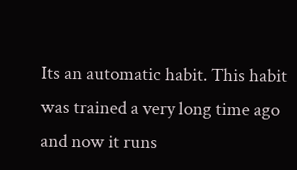Its an automatic habit. This habit was trained a very long time ago and now it runs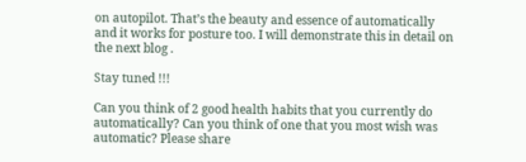on autopilot. That’s the beauty and essence of automatically and it works for posture too. I will demonstrate this in detail on the next blog .

Stay tuned !!!

Can you think of 2 good health habits that you currently do automatically? Can you think of one that you most wish was automatic? Please share